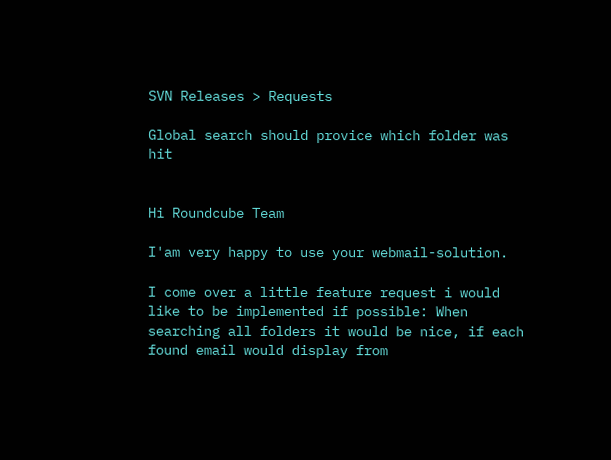SVN Releases > Requests

Global search should provice which folder was hit


Hi Roundcube Team

I'am very happy to use your webmail-solution.

I come over a little feature request i would like to be implemented if possible: When searching all folders it would be nice, if each found email would display from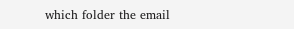which folder the email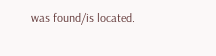was found/is located.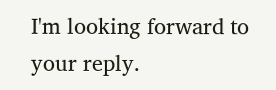I'm looking forward to your reply.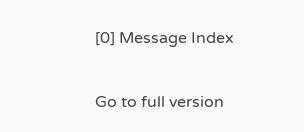[0] Message Index

Go to full version